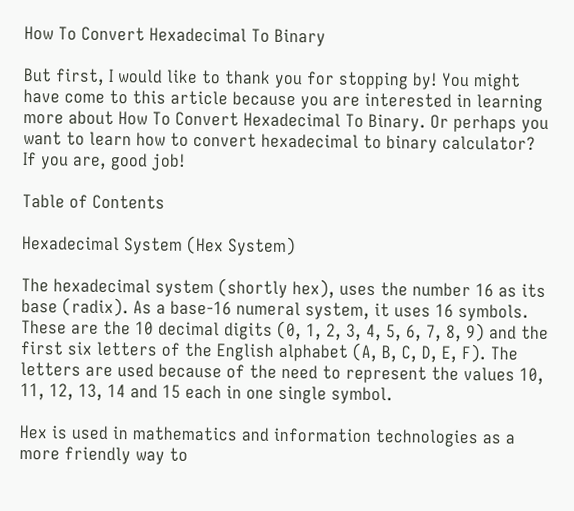How To Convert Hexadecimal To Binary

But first, I would like to thank you for stopping by! You might have come to this article because you are interested in learning more about How To Convert Hexadecimal To Binary. Or perhaps you want to learn how to convert hexadecimal to binary calculator? If you are, good job!

Table of Contents

Hexadecimal System (Hex System)

The hexadecimal system (shortly hex), uses the number 16 as its base (radix). As a base-16 numeral system, it uses 16 symbols. These are the 10 decimal digits (0, 1, 2, 3, 4, 5, 6, 7, 8, 9) and the first six letters of the English alphabet (A, B, C, D, E, F). The letters are used because of the need to represent the values 10, 11, 12, 13, 14 and 15 each in one single symbol.

Hex is used in mathematics and information technologies as a more friendly way to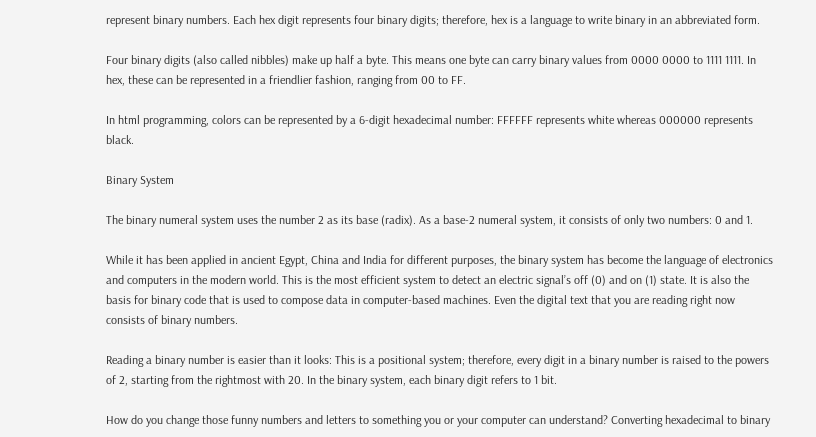represent binary numbers. Each hex digit represents four binary digits; therefore, hex is a language to write binary in an abbreviated form.

Four binary digits (also called nibbles) make up half a byte. This means one byte can carry binary values from 0000 0000 to 1111 1111. In hex, these can be represented in a friendlier fashion, ranging from 00 to FF.

In html programming, colors can be represented by a 6-digit hexadecimal number: FFFFFF represents white whereas 000000 represents black.

Binary System

The binary numeral system uses the number 2 as its base (radix). As a base-2 numeral system, it consists of only two numbers: 0 and 1.

While it has been applied in ancient Egypt, China and India for different purposes, the binary system has become the language of electronics and computers in the modern world. This is the most efficient system to detect an electric signal’s off (0) and on (1) state. It is also the basis for binary code that is used to compose data in computer-based machines. Even the digital text that you are reading right now consists of binary numbers.

Reading a binary number is easier than it looks: This is a positional system; therefore, every digit in a binary number is raised to the powers of 2, starting from the rightmost with 20. In the binary system, each binary digit refers to 1 bit.

How do you change those funny numbers and letters to something you or your computer can understand? Converting hexadecimal to binary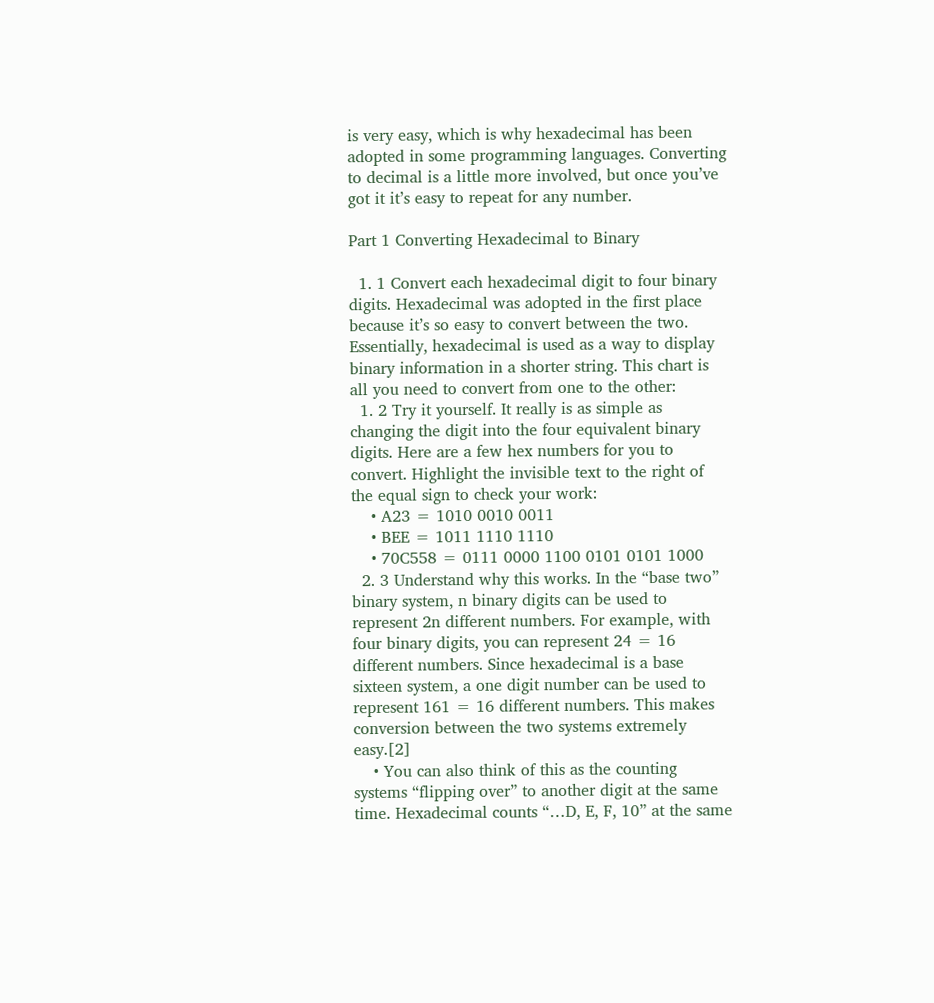is very easy, which is why hexadecimal has been adopted in some programming languages. Converting to decimal is a little more involved, but once you’ve got it it’s easy to repeat for any number.

Part 1 Converting Hexadecimal to Binary

  1. 1 Convert each hexadecimal digit to four binary digits. Hexadecimal was adopted in the first place because it’s so easy to convert between the two. Essentially, hexadecimal is used as a way to display binary information in a shorter string. This chart is all you need to convert from one to the other:
  1. 2 Try it yourself. It really is as simple as changing the digit into the four equivalent binary digits. Here are a few hex numbers for you to convert. Highlight the invisible text to the right of the equal sign to check your work:
    • A23 = 1010 0010 0011
    • BEE = 1011 1110 1110
    • 70C558 = 0111 0000 1100 0101 0101 1000
  2. 3 Understand why this works. In the “base two” binary system, n binary digits can be used to represent 2n different numbers. For example, with four binary digits, you can represent 24 = 16 different numbers. Since hexadecimal is a base sixteen system, a one digit number can be used to represent 161 = 16 different numbers. This makes conversion between the two systems extremely easy.[2]
    • You can also think of this as the counting systems “flipping over” to another digit at the same time. Hexadecimal counts “…D, E, F, 10” at the same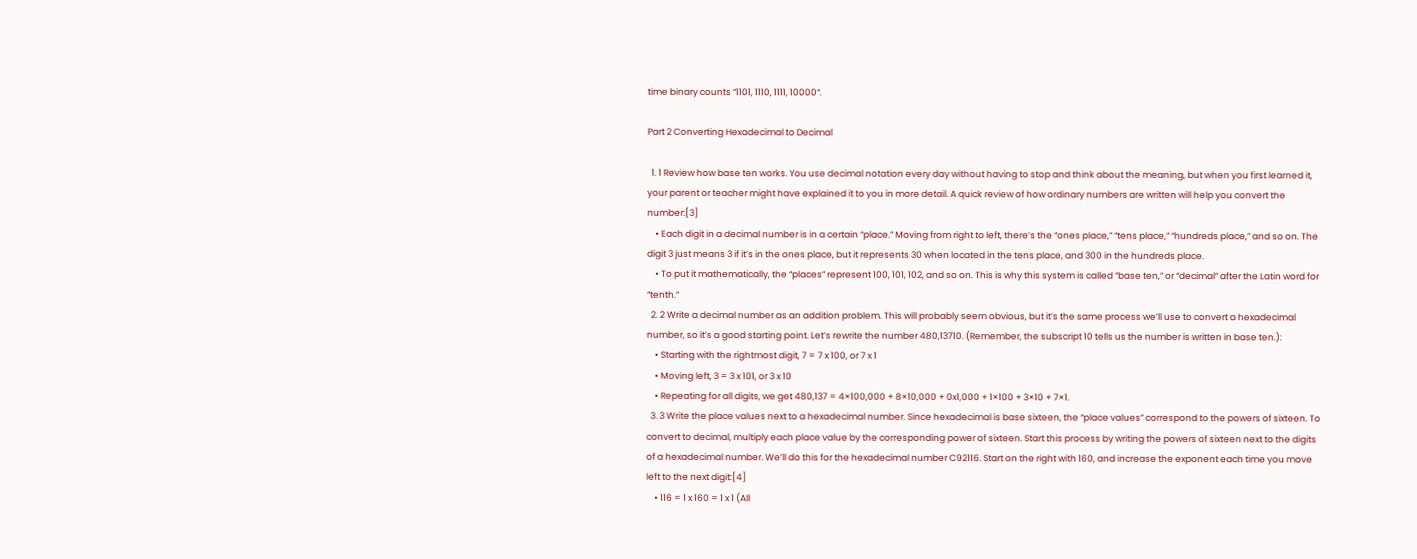time binary counts “1101, 1110, 1111, 10000“.

Part 2 Converting Hexadecimal to Decimal

  1. 1 Review how base ten works. You use decimal notation every day without having to stop and think about the meaning, but when you first learned it, your parent or teacher might have explained it to you in more detail. A quick review of how ordinary numbers are written will help you convert the number:[3]
    • Each digit in a decimal number is in a certain “place.” Moving from right to left, there’s the “ones place,” “tens place,” “hundreds place,” and so on. The digit 3 just means 3 if it’s in the ones place, but it represents 30 when located in the tens place, and 300 in the hundreds place.
    • To put it mathematically, the “places” represent 100, 101, 102, and so on. This is why this system is called “base ten,” or “decimal” after the Latin word for “tenth.”
  2. 2 Write a decimal number as an addition problem. This will probably seem obvious, but it’s the same process we’ll use to convert a hexadecimal number, so it’s a good starting point. Let’s rewrite the number 480,13710. (Remember, the subscript 10 tells us the number is written in base ten.):
    • Starting with the rightmost digit, 7 = 7 x 100, or 7 x 1
    • Moving left, 3 = 3 x 101, or 3 x 10
    • Repeating for all digits, we get 480,137 = 4×100,000 + 8×10,000 + 0x1,000 + 1×100 + 3×10 + 7×1.
  3. 3 Write the place values next to a hexadecimal number. Since hexadecimal is base sixteen, the “place values” correspond to the powers of sixteen. To convert to decimal, multiply each place value by the corresponding power of sixteen. Start this process by writing the powers of sixteen next to the digits of a hexadecimal number. We’ll do this for the hexadecimal number C92116. Start on the right with 160, and increase the exponent each time you move left to the next digit:[4]
    • 116 = 1 x 160 = 1 x 1 (All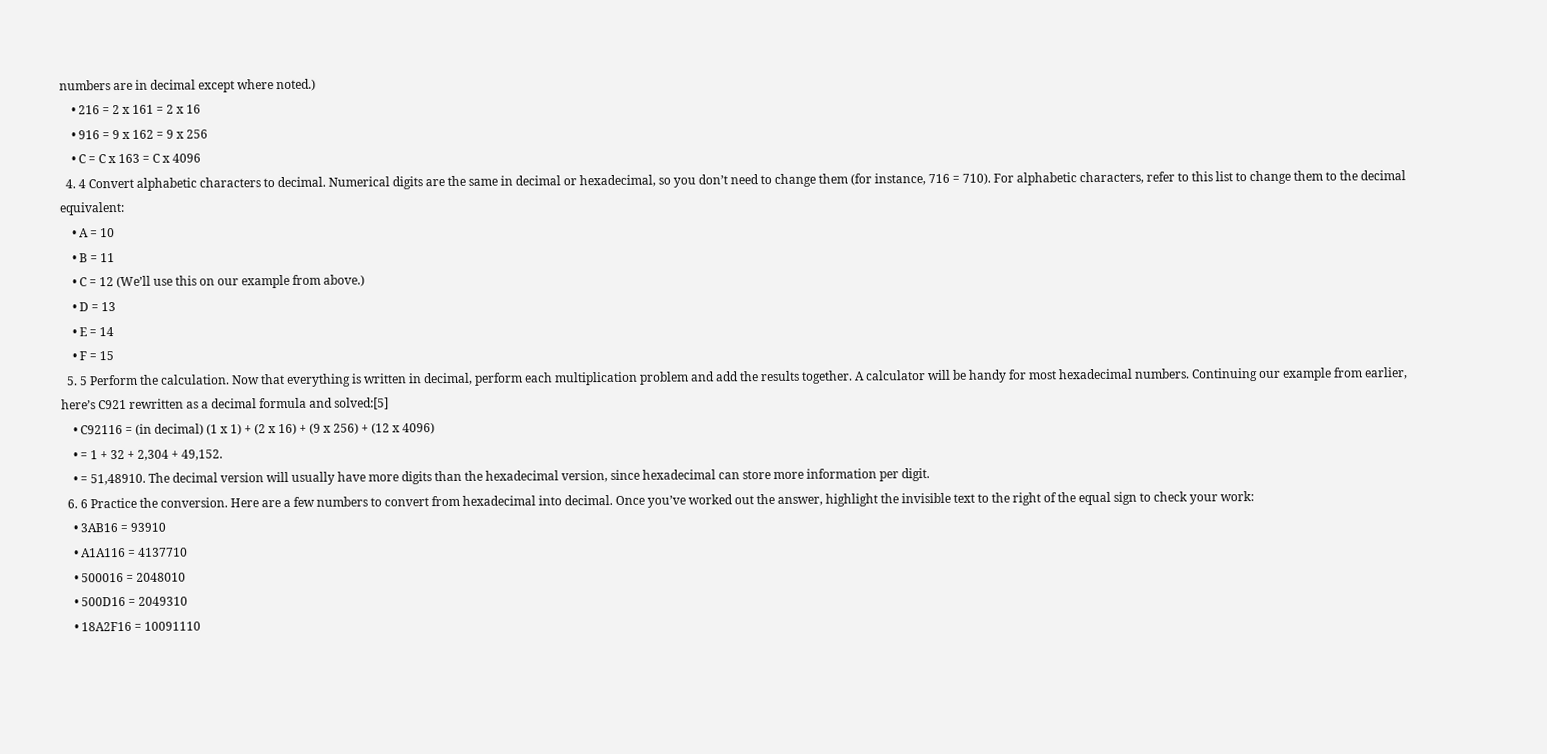numbers are in decimal except where noted.)
    • 216 = 2 x 161 = 2 x 16
    • 916 = 9 x 162 = 9 x 256
    • C = C x 163 = C x 4096
  4. 4 Convert alphabetic characters to decimal. Numerical digits are the same in decimal or hexadecimal, so you don’t need to change them (for instance, 716 = 710). For alphabetic characters, refer to this list to change them to the decimal equivalent:
    • A = 10
    • B = 11
    • C = 12 (We’ll use this on our example from above.)
    • D = 13
    • E = 14
    • F = 15
  5. 5 Perform the calculation. Now that everything is written in decimal, perform each multiplication problem and add the results together. A calculator will be handy for most hexadecimal numbers. Continuing our example from earlier, here’s C921 rewritten as a decimal formula and solved:[5]
    • C92116 = (in decimal) (1 x 1) + (2 x 16) + (9 x 256) + (12 x 4096)
    • = 1 + 32 + 2,304 + 49,152.
    • = 51,48910. The decimal version will usually have more digits than the hexadecimal version, since hexadecimal can store more information per digit.
  6. 6 Practice the conversion. Here are a few numbers to convert from hexadecimal into decimal. Once you’ve worked out the answer, highlight the invisible text to the right of the equal sign to check your work:
    • 3AB16 = 93910
    • A1A116 = 4137710
    • 500016 = 2048010
    • 500D16 = 2049310
    • 18A2F16 = 10091110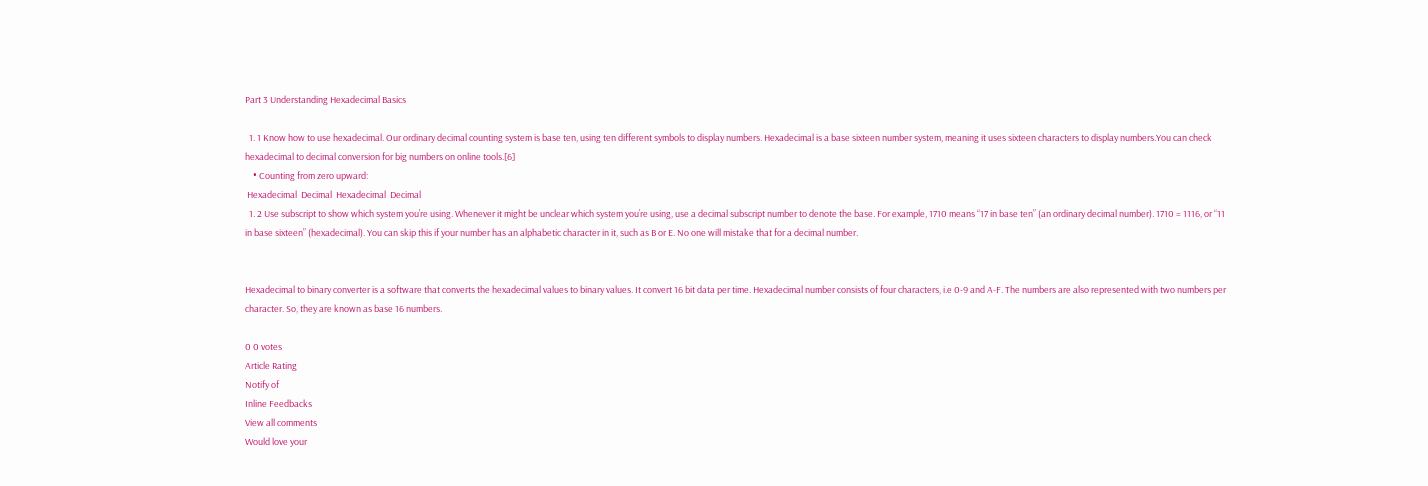Part 3 Understanding Hexadecimal Basics

  1. 1 Know how to use hexadecimal. Our ordinary decimal counting system is base ten, using ten different symbols to display numbers. Hexadecimal is a base sixteen number system, meaning it uses sixteen characters to display numbers.You can check hexadecimal to decimal conversion for big numbers on online tools.[6]
    • Counting from zero upward:
 Hexadecimal  Decimal  Hexadecimal  Decimal
  1. 2 Use subscript to show which system you’re using. Whenever it might be unclear which system you’re using, use a decimal subscript number to denote the base. For example, 1710 means “17 in base ten” (an ordinary decimal number). 1710 = 1116, or “11 in base sixteen” (hexadecimal). You can skip this if your number has an alphabetic character in it, such as B or E. No one will mistake that for a decimal number.


Hexadecimal to binary converter is a software that converts the hexadecimal values to binary values. It convert 16 bit data per time. Hexadecimal number consists of four characters, i.e 0-9 and A-F. The numbers are also represented with two numbers per character. So, they are known as base 16 numbers.

0 0 votes
Article Rating
Notify of
Inline Feedbacks
View all comments
Would love your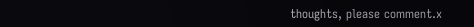thoughts, please comment.x